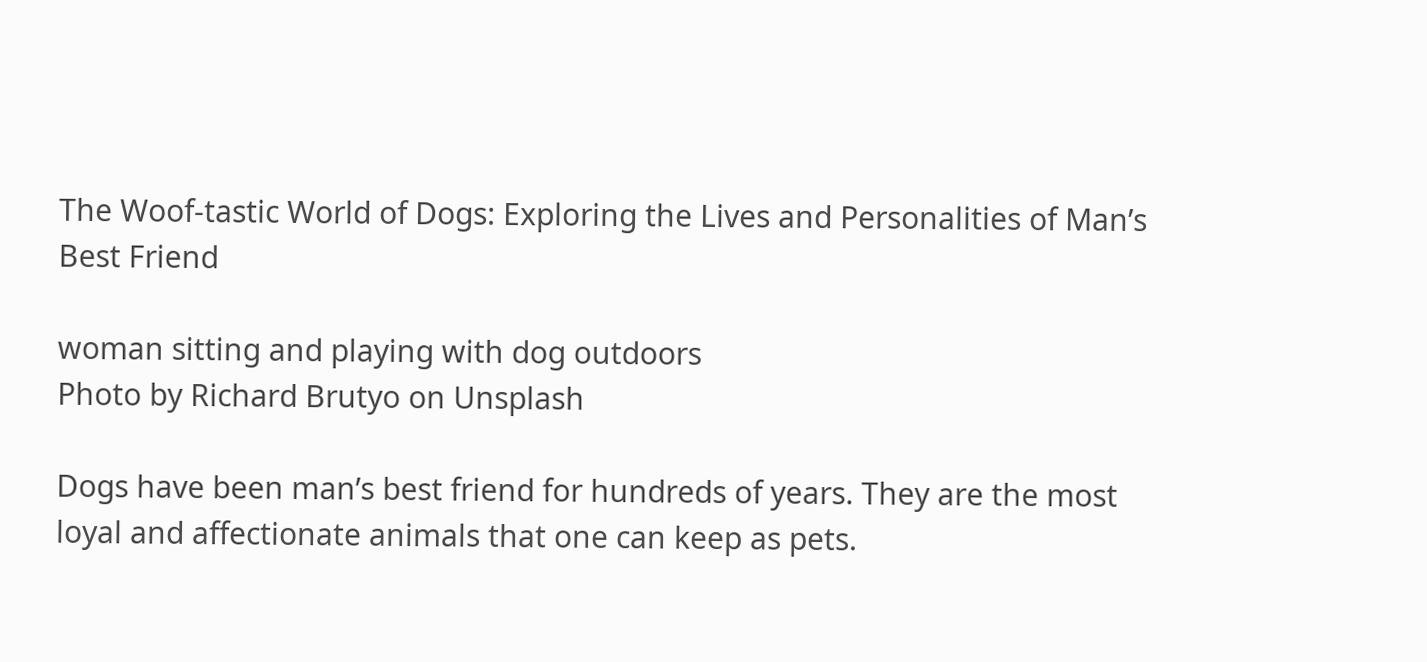The Woof-tastic World of Dogs: Exploring the Lives and Personalities of Man’s Best Friend

woman sitting and playing with dog outdoors
Photo by Richard Brutyo on Unsplash

Dogs have been man’s best friend for hundreds of years. They are the most loyal and affectionate animals that one can keep as pets.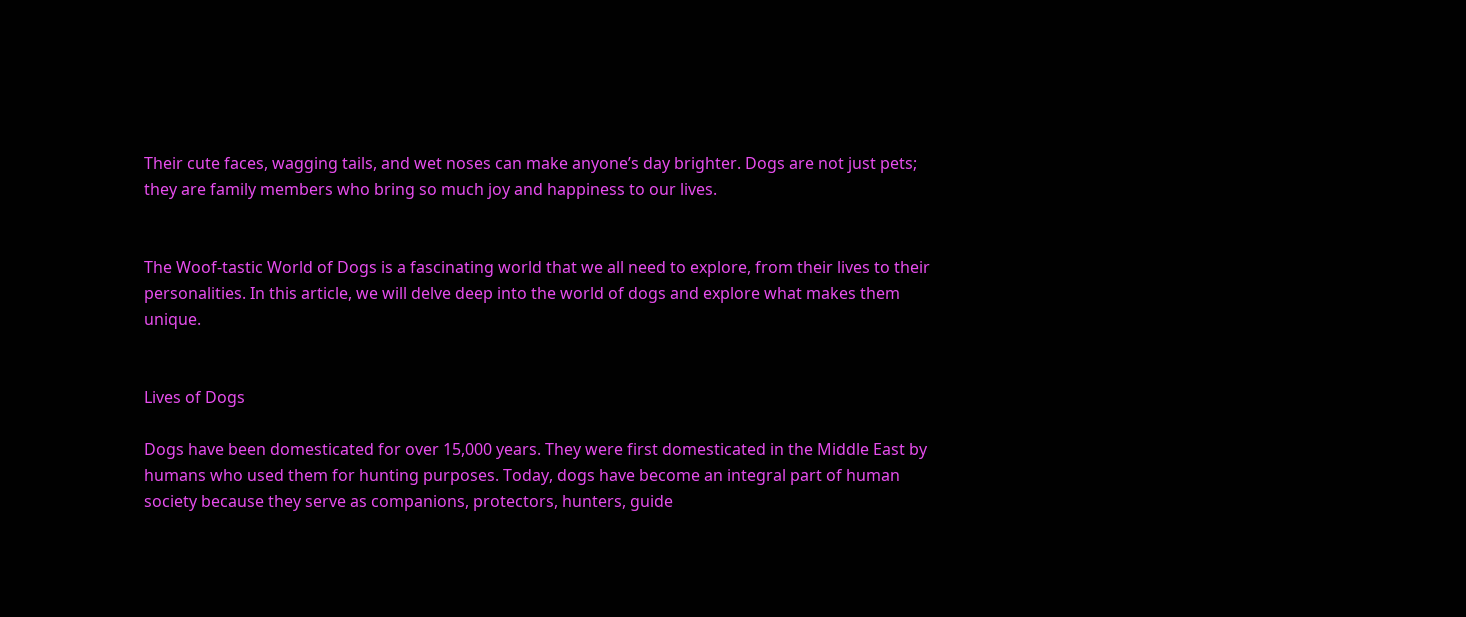Their cute faces, wagging tails, and wet noses can make anyone’s day brighter. Dogs are not just pets; they are family members who bring so much joy and happiness to our lives.


The Woof-tastic World of Dogs is a fascinating world that we all need to explore, from their lives to their personalities. In this article, we will delve deep into the world of dogs and explore what makes them unique.


Lives of Dogs

Dogs have been domesticated for over 15,000 years. They were first domesticated in the Middle East by humans who used them for hunting purposes. Today, dogs have become an integral part of human society because they serve as companions, protectors, hunters, guide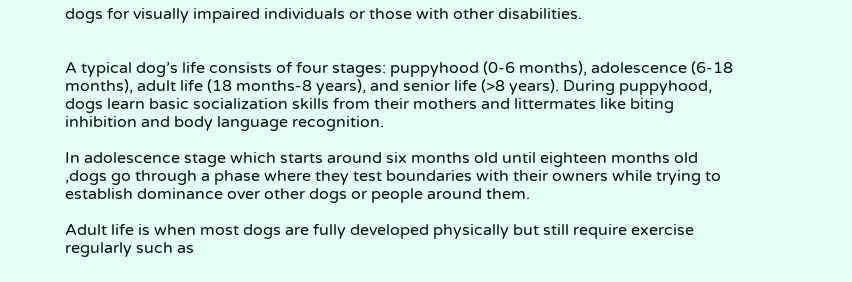dogs for visually impaired individuals or those with other disabilities.


A typical dog’s life consists of four stages: puppyhood (0-6 months), adolescence (6-18 months), adult life (18 months-8 years), and senior life (>8 years). During puppyhood, dogs learn basic socialization skills from their mothers and littermates like biting inhibition and body language recognition.

In adolescence stage which starts around six months old until eighteen months old ,dogs go through a phase where they test boundaries with their owners while trying to establish dominance over other dogs or people around them.

Adult life is when most dogs are fully developed physically but still require exercise regularly such as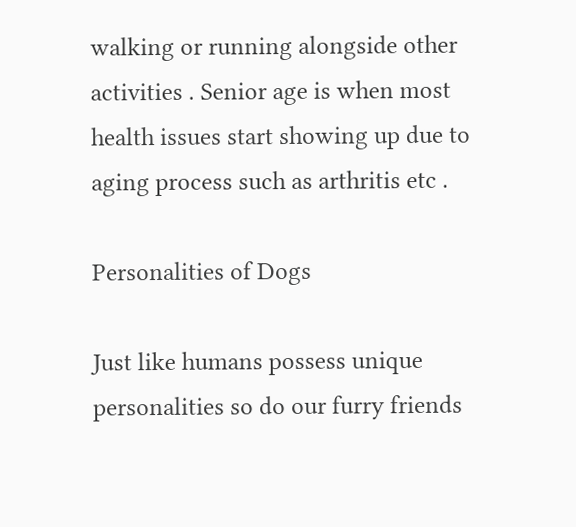walking or running alongside other activities . Senior age is when most health issues start showing up due to aging process such as arthritis etc .

Personalities of Dogs

Just like humans possess unique personalities so do our furry friends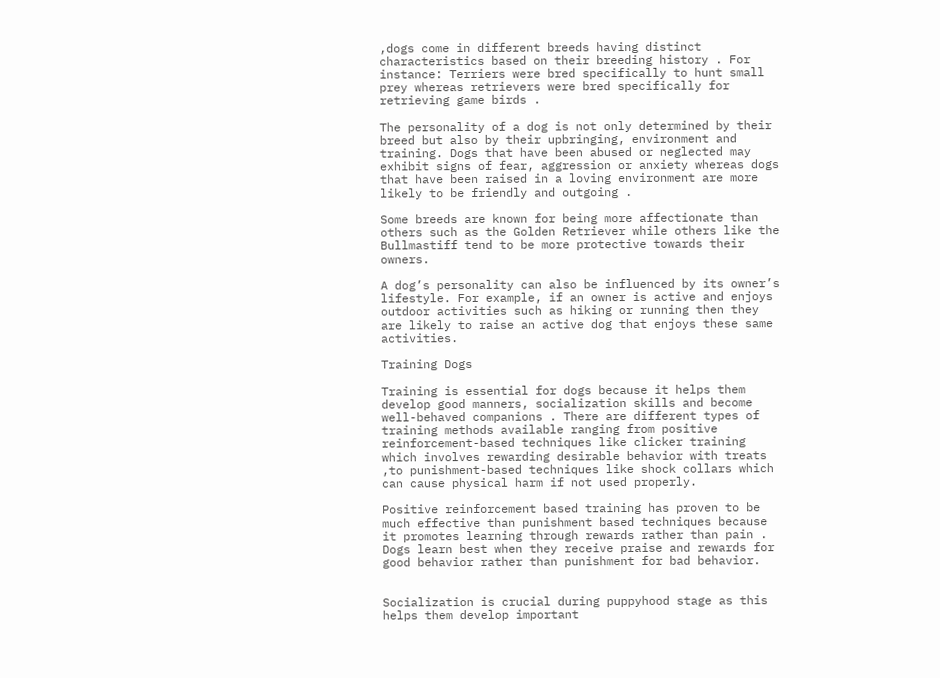,dogs come in different breeds having distinct characteristics based on their breeding history . For instance: Terriers were bred specifically to hunt small prey whereas retrievers were bred specifically for retrieving game birds .

The personality of a dog is not only determined by their breed but also by their upbringing, environment and training. Dogs that have been abused or neglected may exhibit signs of fear, aggression or anxiety whereas dogs that have been raised in a loving environment are more likely to be friendly and outgoing .

Some breeds are known for being more affectionate than others such as the Golden Retriever while others like the Bullmastiff tend to be more protective towards their owners.

A dog’s personality can also be influenced by its owner’s lifestyle. For example, if an owner is active and enjoys outdoor activities such as hiking or running then they are likely to raise an active dog that enjoys these same activities.

Training Dogs

Training is essential for dogs because it helps them develop good manners, socialization skills and become well-behaved companions . There are different types of training methods available ranging from positive reinforcement-based techniques like clicker training which involves rewarding desirable behavior with treats ,to punishment-based techniques like shock collars which can cause physical harm if not used properly.

Positive reinforcement based training has proven to be much effective than punishment based techniques because it promotes learning through rewards rather than pain . Dogs learn best when they receive praise and rewards for good behavior rather than punishment for bad behavior.


Socialization is crucial during puppyhood stage as this helps them develop important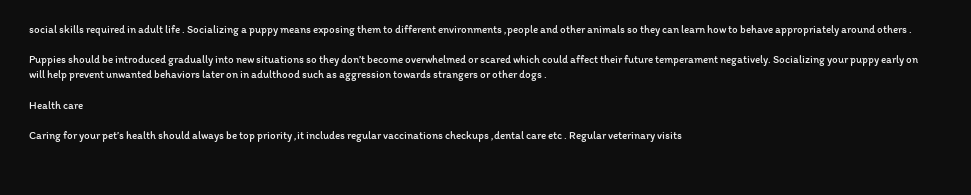social skills required in adult life . Socializing a puppy means exposing them to different environments ,people and other animals so they can learn how to behave appropriately around others .

Puppies should be introduced gradually into new situations so they don’t become overwhelmed or scared which could affect their future temperament negatively. Socializing your puppy early on will help prevent unwanted behaviors later on in adulthood such as aggression towards strangers or other dogs .

Health care

Caring for your pet’s health should always be top priority ,it includes regular vaccinations checkups ,dental care etc . Regular veterinary visits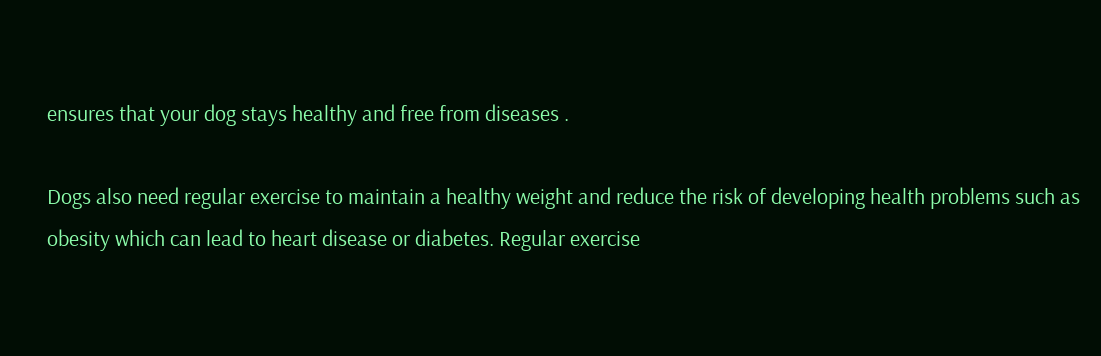ensures that your dog stays healthy and free from diseases .

Dogs also need regular exercise to maintain a healthy weight and reduce the risk of developing health problems such as obesity which can lead to heart disease or diabetes. Regular exercise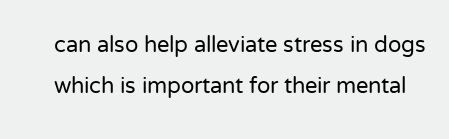can also help alleviate stress in dogs which is important for their mental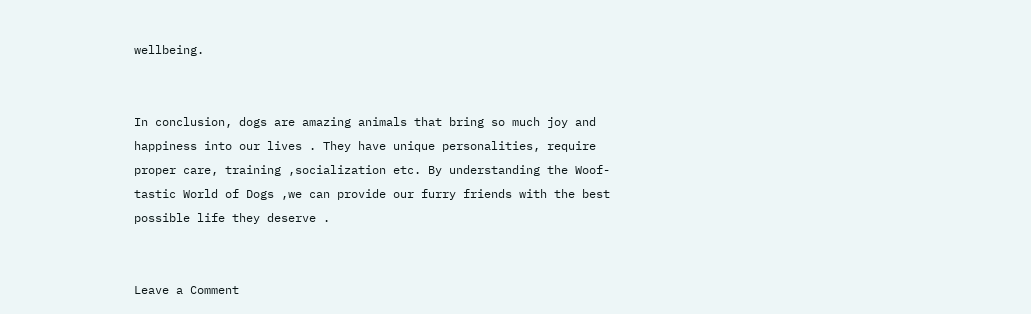wellbeing.


In conclusion, dogs are amazing animals that bring so much joy and happiness into our lives . They have unique personalities, require proper care, training ,socialization etc. By understanding the Woof-tastic World of Dogs ,we can provide our furry friends with the best possible life they deserve .


Leave a Comment